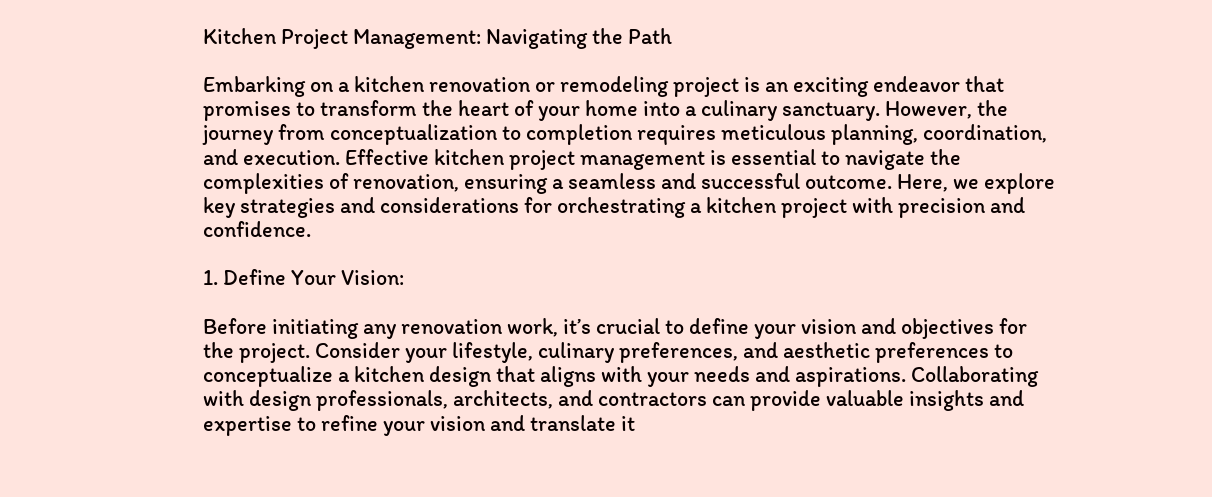Kitchen Project Management: Navigating the Path

Embarking on a kitchen renovation or remodeling project is an exciting endeavor that promises to transform the heart of your home into a culinary sanctuary. However, the journey from conceptualization to completion requires meticulous planning, coordination, and execution. Effective kitchen project management is essential to navigate the complexities of renovation, ensuring a seamless and successful outcome. Here, we explore key strategies and considerations for orchestrating a kitchen project with precision and confidence.

1. Define Your Vision:

Before initiating any renovation work, it’s crucial to define your vision and objectives for the project. Consider your lifestyle, culinary preferences, and aesthetic preferences to conceptualize a kitchen design that aligns with your needs and aspirations. Collaborating with design professionals, architects, and contractors can provide valuable insights and expertise to refine your vision and translate it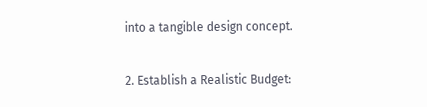into a tangible design concept.

2. Establish a Realistic Budget: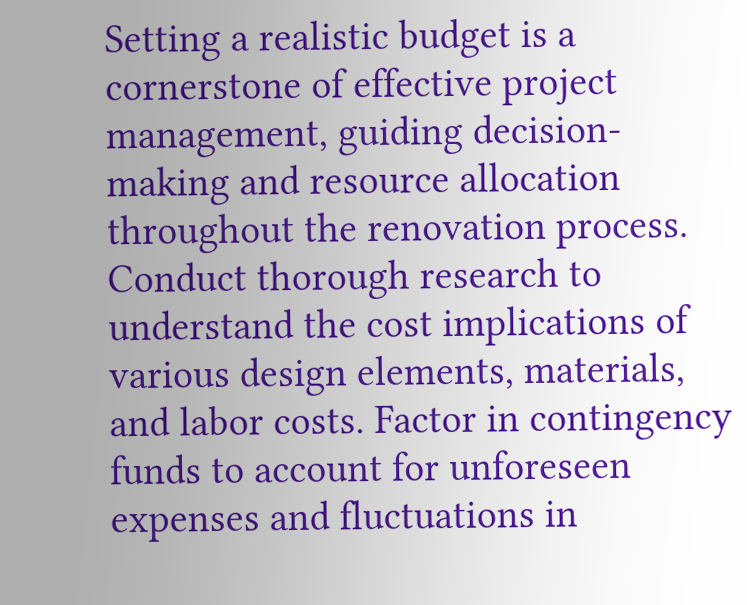Setting a realistic budget is a cornerstone of effective project management, guiding decision-making and resource allocation throughout the renovation process. Conduct thorough research to understand the cost implications of various design elements, materials, and labor costs. Factor in contingency funds to account for unforeseen expenses and fluctuations in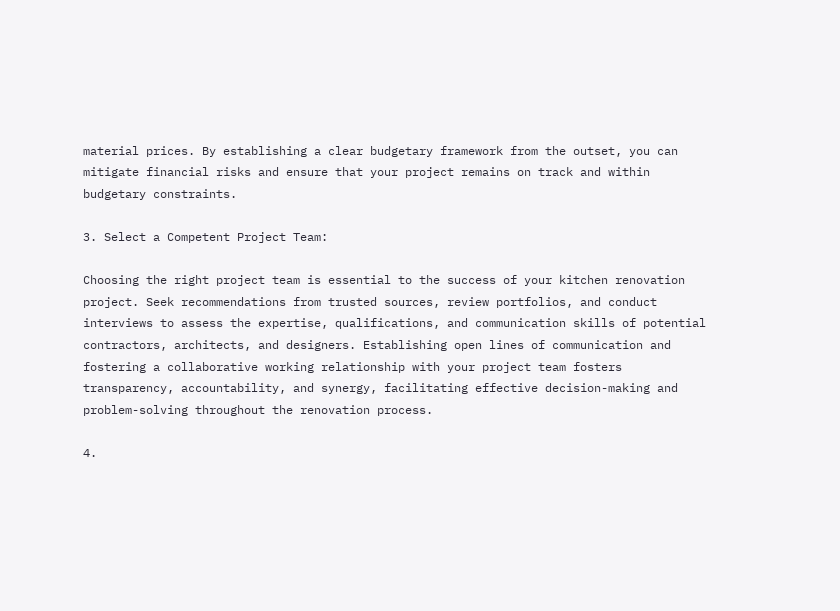material prices. By establishing a clear budgetary framework from the outset, you can mitigate financial risks and ensure that your project remains on track and within budgetary constraints.

3. Select a Competent Project Team:

Choosing the right project team is essential to the success of your kitchen renovation project. Seek recommendations from trusted sources, review portfolios, and conduct interviews to assess the expertise, qualifications, and communication skills of potential contractors, architects, and designers. Establishing open lines of communication and fostering a collaborative working relationship with your project team fosters transparency, accountability, and synergy, facilitating effective decision-making and problem-solving throughout the renovation process.

4.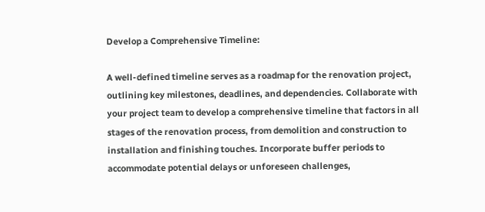Develop a Comprehensive Timeline:

A well-defined timeline serves as a roadmap for the renovation project, outlining key milestones, deadlines, and dependencies. Collaborate with your project team to develop a comprehensive timeline that factors in all stages of the renovation process, from demolition and construction to installation and finishing touches. Incorporate buffer periods to accommodate potential delays or unforeseen challenges,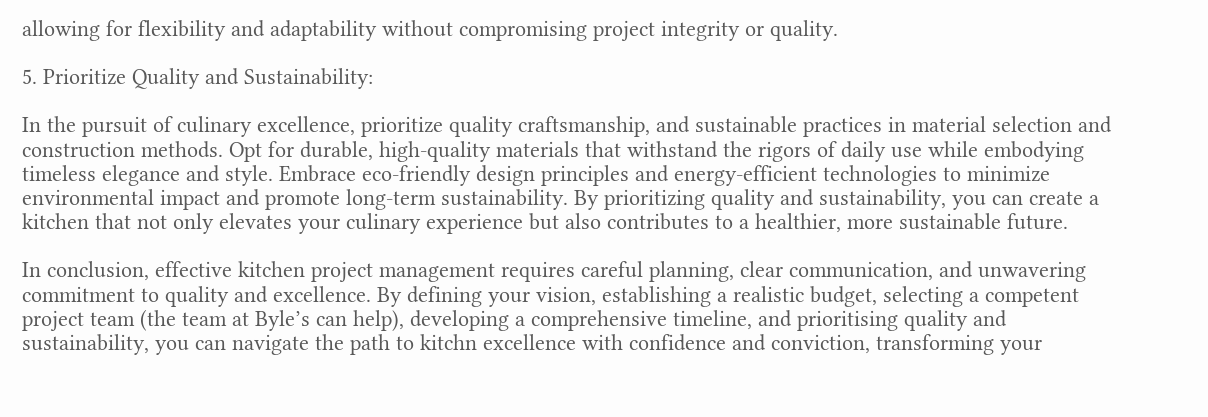allowing for flexibility and adaptability without compromising project integrity or quality.

5. Prioritize Quality and Sustainability:

In the pursuit of culinary excellence, prioritize quality craftsmanship, and sustainable practices in material selection and construction methods. Opt for durable, high-quality materials that withstand the rigors of daily use while embodying timeless elegance and style. Embrace eco-friendly design principles and energy-efficient technologies to minimize environmental impact and promote long-term sustainability. By prioritizing quality and sustainability, you can create a kitchen that not only elevates your culinary experience but also contributes to a healthier, more sustainable future.

In conclusion, effective kitchen project management requires careful planning, clear communication, and unwavering commitment to quality and excellence. By defining your vision, establishing a realistic budget, selecting a competent project team (the team at Byle’s can help), developing a comprehensive timeline, and prioritising quality and sustainability, you can navigate the path to kitchn excellence with confidence and conviction, transforming your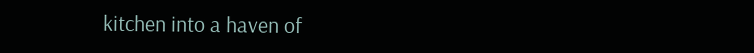kitchen into a haven of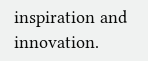inspiration and innovation.